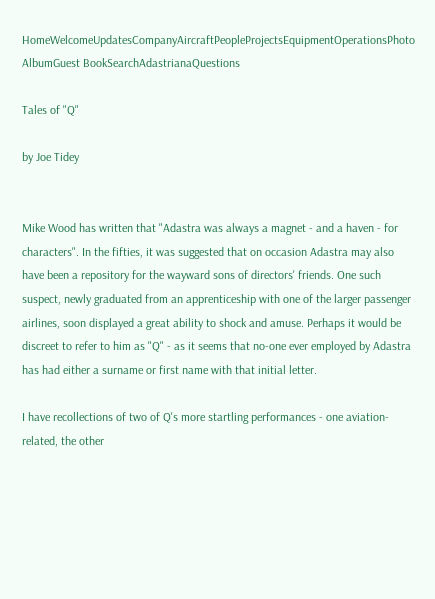HomeWelcomeUpdatesCompanyAircraftPeopleProjectsEquipmentOperationsPhoto AlbumGuest BookSearchAdastrianaQuestions

Tales of "Q"

by Joe Tidey


Mike Wood has written that "Adastra was always a magnet - and a haven - for characters". In the fifties, it was suggested that on occasion Adastra may also have been a repository for the wayward sons of directors' friends. One such suspect, newly graduated from an apprenticeship with one of the larger passenger airlines, soon displayed a great ability to shock and amuse. Perhaps it would be discreet to refer to him as "Q" - as it seems that no-one ever employed by Adastra has had either a surname or first name with that initial letter.

I have recollections of two of Q's more startling performances - one aviation-related, the other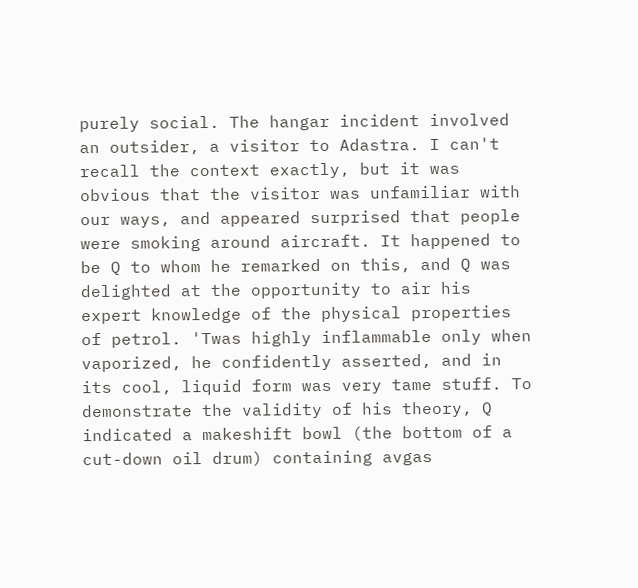purely social. The hangar incident involved an outsider, a visitor to Adastra. I can't recall the context exactly, but it was obvious that the visitor was unfamiliar with our ways, and appeared surprised that people were smoking around aircraft. It happened to be Q to whom he remarked on this, and Q was delighted at the opportunity to air his expert knowledge of the physical properties of petrol. 'Twas highly inflammable only when vaporized, he confidently asserted, and in its cool, liquid form was very tame stuff. To demonstrate the validity of his theory, Q indicated a makeshift bowl (the bottom of a cut-down oil drum) containing avgas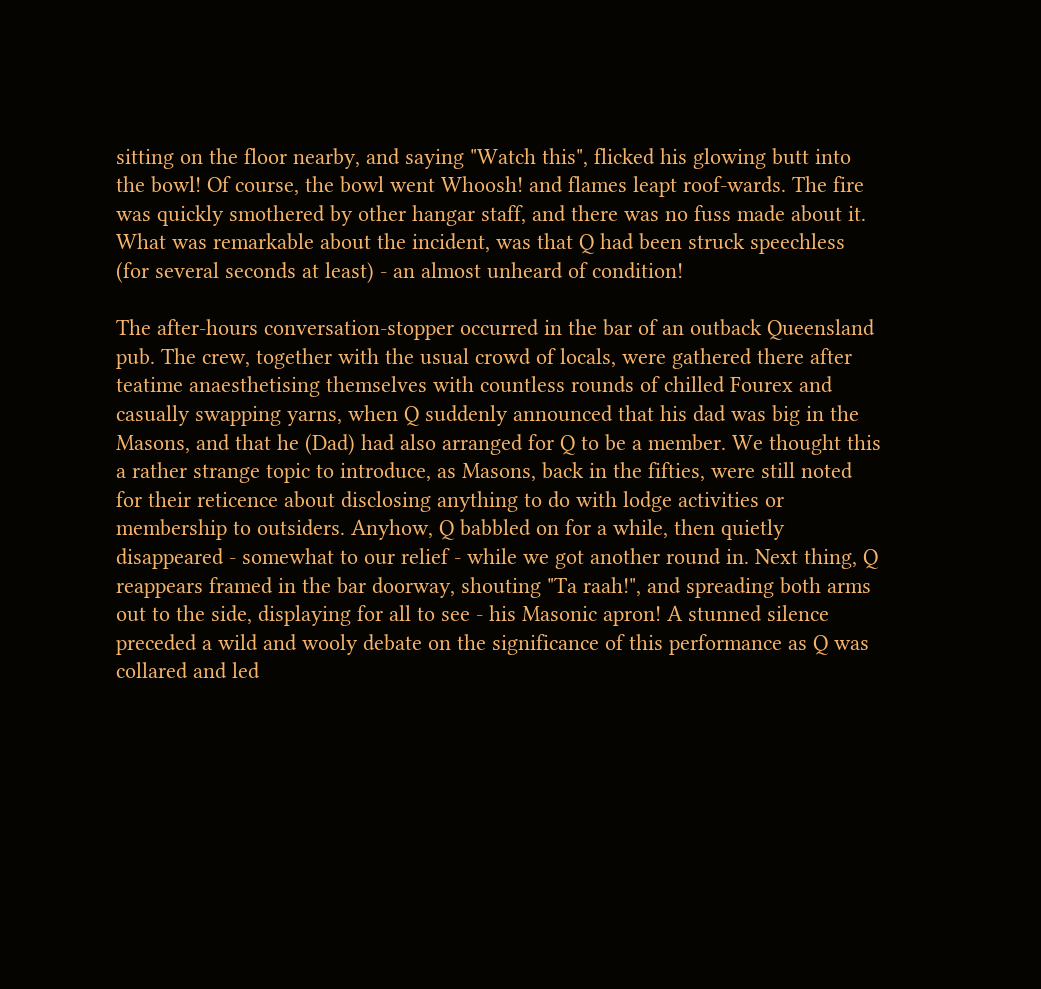sitting on the floor nearby, and saying "Watch this", flicked his glowing butt into the bowl! Of course, the bowl went Whoosh! and flames leapt roof-wards. The fire was quickly smothered by other hangar staff, and there was no fuss made about it. What was remarkable about the incident, was that Q had been struck speechless (for several seconds at least) - an almost unheard of condition!

The after-hours conversation-stopper occurred in the bar of an outback Queensland pub. The crew, together with the usual crowd of locals, were gathered there after teatime anaesthetising themselves with countless rounds of chilled Fourex and casually swapping yarns, when Q suddenly announced that his dad was big in the Masons, and that he (Dad) had also arranged for Q to be a member. We thought this a rather strange topic to introduce, as Masons, back in the fifties, were still noted for their reticence about disclosing anything to do with lodge activities or membership to outsiders. Anyhow, Q babbled on for a while, then quietly disappeared - somewhat to our relief - while we got another round in. Next thing, Q reappears framed in the bar doorway, shouting "Ta raah!", and spreading both arms out to the side, displaying for all to see - his Masonic apron! A stunned silence preceded a wild and wooly debate on the significance of this performance as Q was collared and led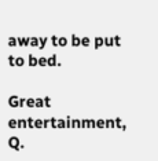away to be put to bed.

Great entertainment, Q.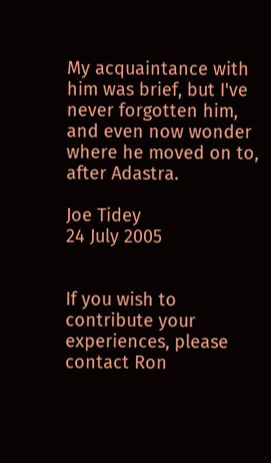My acquaintance with him was brief, but I've never forgotten him, and even now wonder where he moved on to, after Adastra.

Joe Tidey
24 July 2005


If you wish to contribute your experiences, please contact Ron